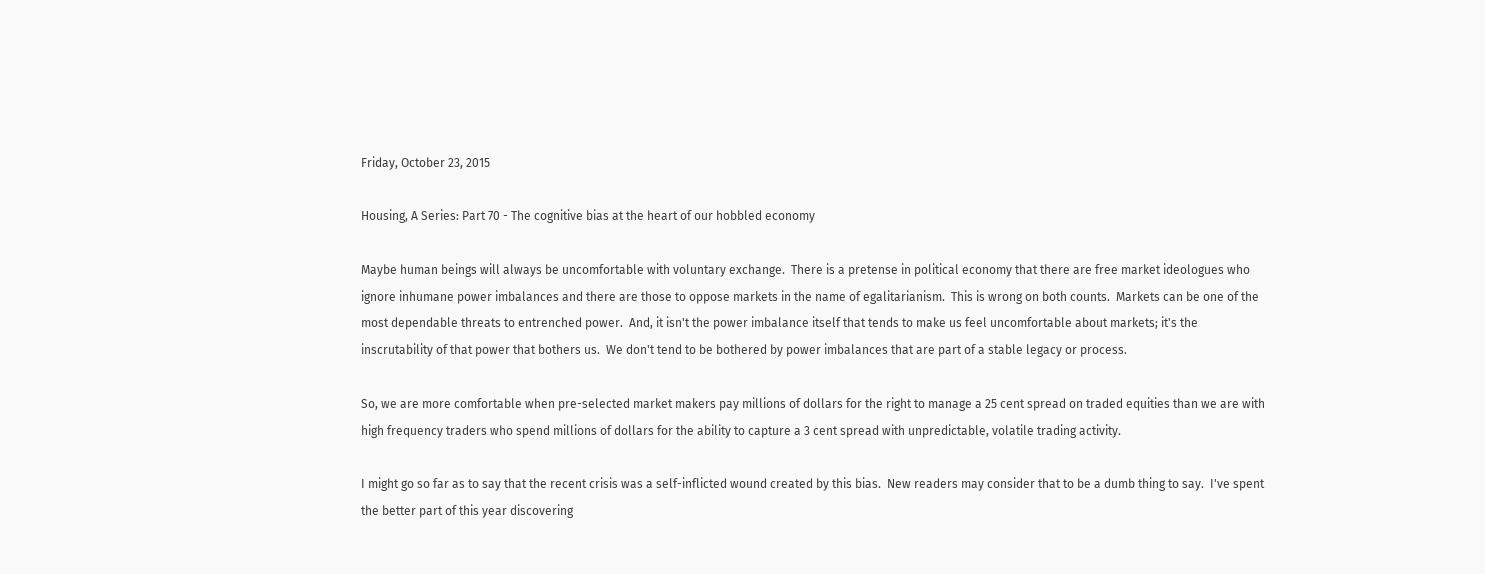Friday, October 23, 2015

Housing, A Series: Part 70 - The cognitive bias at the heart of our hobbled economy

Maybe human beings will always be uncomfortable with voluntary exchange.  There is a pretense in political economy that there are free market ideologues who ignore inhumane power imbalances and there are those to oppose markets in the name of egalitarianism.  This is wrong on both counts.  Markets can be one of the most dependable threats to entrenched power.  And, it isn't the power imbalance itself that tends to make us feel uncomfortable about markets; it's the inscrutability of that power that bothers us.  We don't tend to be bothered by power imbalances that are part of a stable legacy or process.

So, we are more comfortable when pre-selected market makers pay millions of dollars for the right to manage a 25 cent spread on traded equities than we are with high frequency traders who spend millions of dollars for the ability to capture a 3 cent spread with unpredictable, volatile trading activity.

I might go so far as to say that the recent crisis was a self-inflicted wound created by this bias.  New readers may consider that to be a dumb thing to say.  I've spent the better part of this year discovering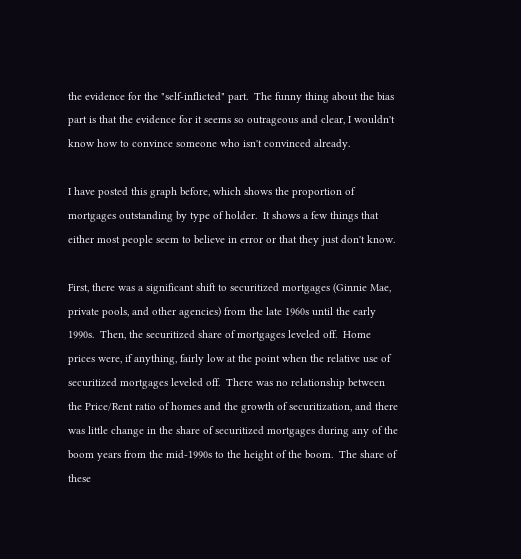the evidence for the "self-inflicted" part.  The funny thing about the bias part is that the evidence for it seems so outrageous and clear, I wouldn't know how to convince someone who isn't convinced already.

I have posted this graph before, which shows the proportion of mortgages outstanding by type of holder.  It shows a few things that either most people seem to believe in error or that they just don't know.

First, there was a significant shift to securitized mortgages (Ginnie Mae, private pools, and other agencies) from the late 1960s until the early 1990s.  Then, the securitized share of mortgages leveled off.  Home prices were, if anything, fairly low at the point when the relative use of securitized mortgages leveled off.  There was no relationship between the Price/Rent ratio of homes and the growth of securitization, and there was little change in the share of securitized mortgages during any of the boom years from the mid-1990s to the height of the boom.  The share of these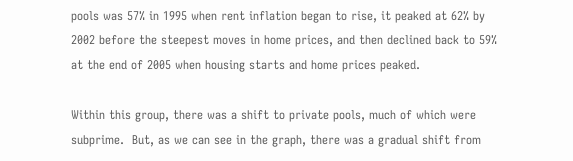pools was 57% in 1995 when rent inflation began to rise, it peaked at 62% by 2002 before the steepest moves in home prices, and then declined back to 59% at the end of 2005 when housing starts and home prices peaked.

Within this group, there was a shift to private pools, much of which were subprime.  But, as we can see in the graph, there was a gradual shift from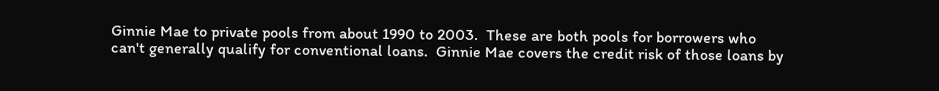Ginnie Mae to private pools from about 1990 to 2003.  These are both pools for borrowers who can't generally qualify for conventional loans.  Ginnie Mae covers the credit risk of those loans by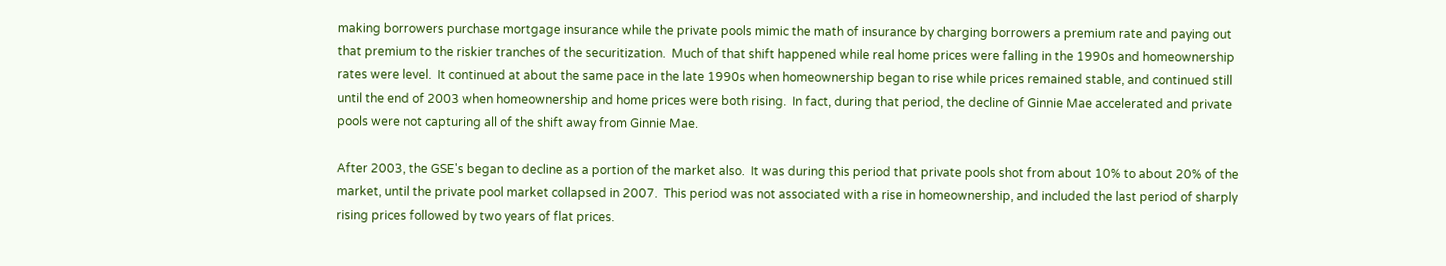making borrowers purchase mortgage insurance while the private pools mimic the math of insurance by charging borrowers a premium rate and paying out that premium to the riskier tranches of the securitization.  Much of that shift happened while real home prices were falling in the 1990s and homeownership rates were level.  It continued at about the same pace in the late 1990s when homeownership began to rise while prices remained stable, and continued still until the end of 2003 when homeownership and home prices were both rising.  In fact, during that period, the decline of Ginnie Mae accelerated and private pools were not capturing all of the shift away from Ginnie Mae.

After 2003, the GSE's began to decline as a portion of the market also.  It was during this period that private pools shot from about 10% to about 20% of the market, until the private pool market collapsed in 2007.  This period was not associated with a rise in homeownership, and included the last period of sharply rising prices followed by two years of flat prices.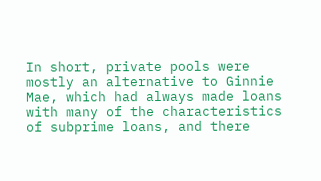In short, private pools were mostly an alternative to Ginnie Mae, which had always made loans with many of the characteristics of subprime loans, and there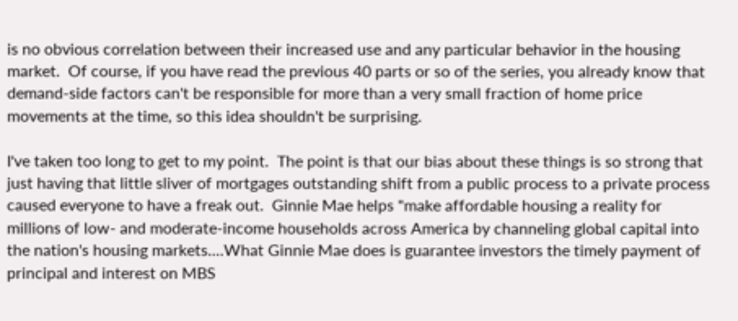is no obvious correlation between their increased use and any particular behavior in the housing market.  Of course, if you have read the previous 40 parts or so of the series, you already know that demand-side factors can't be responsible for more than a very small fraction of home price movements at the time, so this idea shouldn't be surprising.

I've taken too long to get to my point.  The point is that our bias about these things is so strong that just having that little sliver of mortgages outstanding shift from a public process to a private process caused everyone to have a freak out.  Ginnie Mae helps "make affordable housing a reality for millions of low- and moderate-income households across America by channeling global capital into the nation's housing markets....What Ginnie Mae does is guarantee investors the timely payment of principal and interest on MBS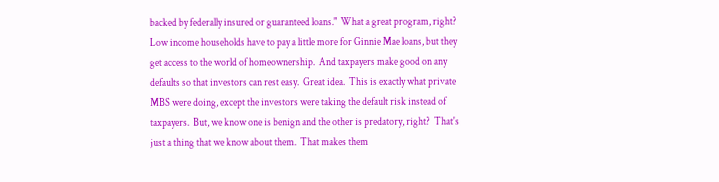backed by federally insured or guaranteed loans."  What a great program, right?  Low income households have to pay a little more for Ginnie Mae loans, but they get access to the world of homeownership.  And taxpayers make good on any defaults so that investors can rest easy.  Great idea.  This is exactly what private MBS were doing, except the investors were taking the default risk instead of taxpayers.  But, we know one is benign and the other is predatory, right?  That's just a thing that we know about them.  That makes them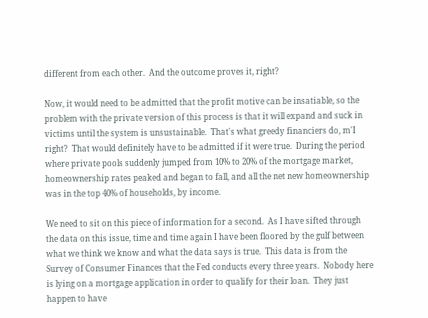different from each other.  And the outcome proves it, right?

Now, it would need to be admitted that the profit motive can be insatiable, so the problem with the private version of this process is that it will expand and suck in victims until the system is unsustainable.  That's what greedy financiers do, m'I right?  That would definitely have to be admitted if it were true.  During the period where private pools suddenly jumped from 10% to 20% of the mortgage market, homeownership rates peaked and began to fall, and all the net new homeownership was in the top 40% of households, by income.

We need to sit on this piece of information for a second.  As I have sifted through the data on this issue, time and time again I have been floored by the gulf between what we think we know and what the data says is true.  This data is from the Survey of Consumer Finances that the Fed conducts every three years.  Nobody here is lying on a mortgage application in order to qualify for their loan.  They just happen to have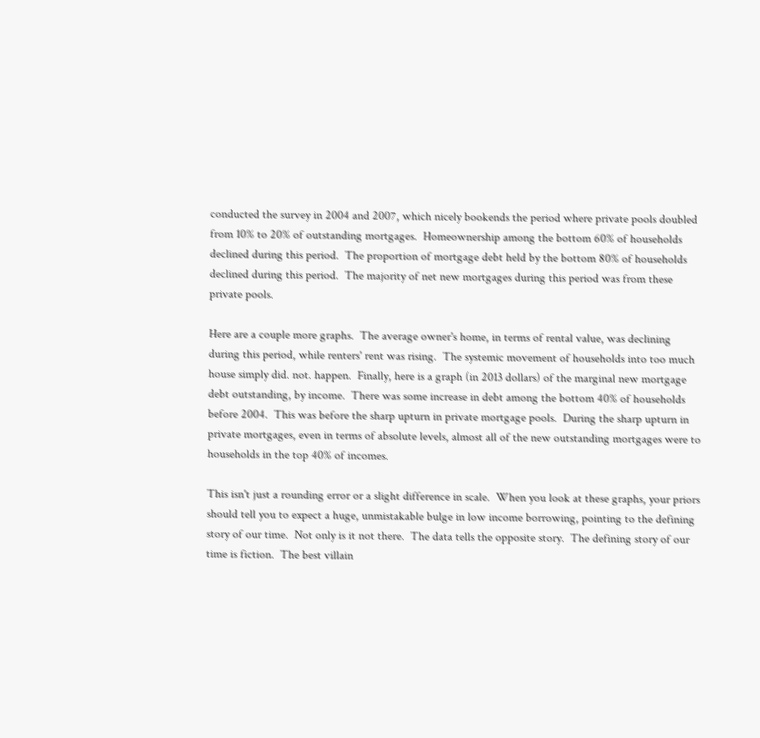conducted the survey in 2004 and 2007, which nicely bookends the period where private pools doubled from 10% to 20% of outstanding mortgages.  Homeownership among the bottom 60% of households declined during this period.  The proportion of mortgage debt held by the bottom 80% of households declined during this period.  The majority of net new mortgages during this period was from these private pools.

Here are a couple more graphs.  The average owner's home, in terms of rental value, was declining during this period, while renters' rent was rising.  The systemic movement of households into too much house simply did. not. happen.  Finally, here is a graph (in 2013 dollars) of the marginal new mortgage debt outstanding, by income.  There was some increase in debt among the bottom 40% of households before 2004.  This was before the sharp upturn in private mortgage pools.  During the sharp upturn in private mortgages, even in terms of absolute levels, almost all of the new outstanding mortgages were to households in the top 40% of incomes.

This isn't just a rounding error or a slight difference in scale.  When you look at these graphs, your priors should tell you to expect a huge, unmistakable bulge in low income borrowing, pointing to the defining story of our time.  Not only is it not there.  The data tells the opposite story.  The defining story of our time is fiction.  The best villain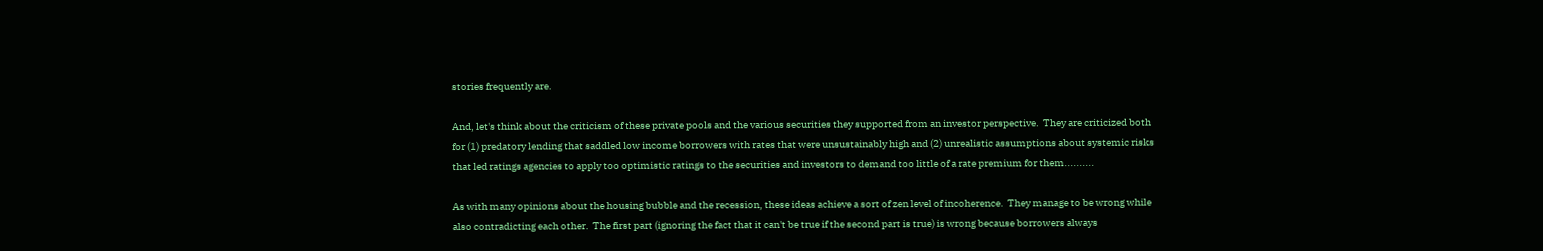stories frequently are.

And, let's think about the criticism of these private pools and the various securities they supported from an investor perspective.  They are criticized both for (1) predatory lending that saddled low income borrowers with rates that were unsustainably high and (2) unrealistic assumptions about systemic risks that led ratings agencies to apply too optimistic ratings to the securities and investors to demand too little of a rate premium for them..........

As with many opinions about the housing bubble and the recession, these ideas achieve a sort of zen level of incoherence.  They manage to be wrong while also contradicting each other.  The first part (ignoring the fact that it can't be true if the second part is true) is wrong because borrowers always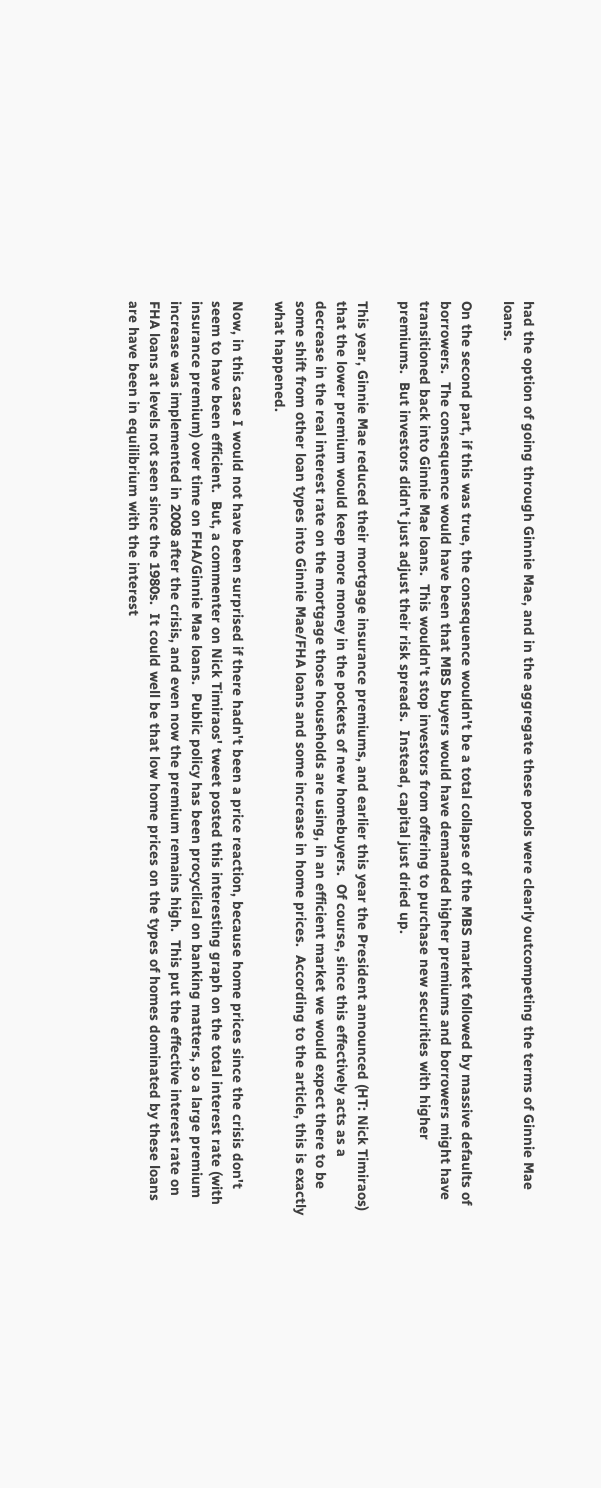had the option of going through Ginnie Mae, and in the aggregate these pools were clearly outcompeting the terms of Ginnie Mae loans.

On the second part, if this was true, the consequence wouldn't be a total collapse of the MBS market followed by massive defaults of borrowers.  The consequence would have been that MBS buyers would have demanded higher premiums and borrowers might have transitioned back into Ginnie Mae loans.  This wouldn't stop investors from offering to purchase new securities with higher premiums.  But investors didn't just adjust their risk spreads.  Instead, capital just dried up.

This year, Ginnie Mae reduced their mortgage insurance premiums, and earlier this year the President announced (HT: Nick Timiraos) that the lower premium would keep more money in the pockets of new homebuyers.  Of course, since this effectively acts as a decrease in the real interest rate on the mortgage those households are using, in an efficient market we would expect there to be some shift from other loan types into Ginnie Mae/FHA loans and some increase in home prices.  According to the article, this is exactly what happened.

Now, in this case I would not have been surprised if there hadn't been a price reaction, because home prices since the crisis don't seem to have been efficient.  But, a commenter on Nick Timiraos' tweet posted this interesting graph on the total interest rate (with insurance premium) over time on FHA/Ginnie Mae loans.  Public policy has been procyclical on banking matters, so a large premium increase was implemented in 2008 after the crisis, and even now the premium remains high.  This put the effective interest rate on FHA loans at levels not seen since the 1980s.  It could well be that low home prices on the types of homes dominated by these loans are have been in equilibrium with the interest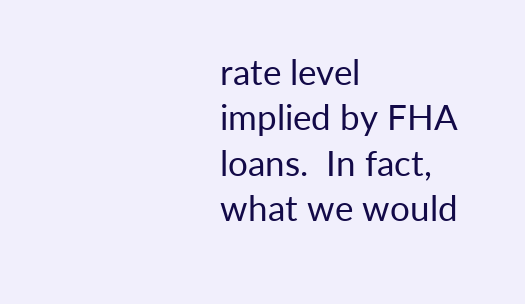rate level implied by FHA loans.  In fact, what we would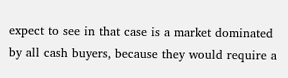expect to see in that case is a market dominated by all cash buyers, because they would require a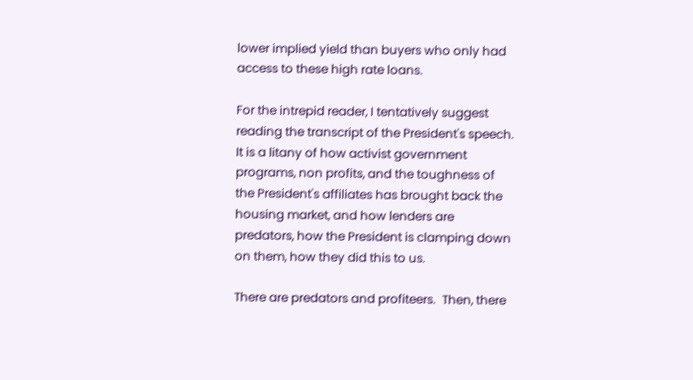lower implied yield than buyers who only had access to these high rate loans.

For the intrepid reader, I tentatively suggest reading the transcript of the President's speech.  It is a litany of how activist government programs, non profits, and the toughness of the President's affiliates has brought back the housing market, and how lenders are predators, how the President is clamping down on them, how they did this to us.

There are predators and profiteers.  Then, there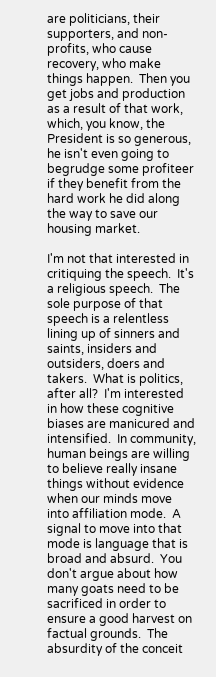are politicians, their supporters, and non-profits, who cause recovery, who make things happen.  Then you get jobs and production as a result of that work, which, you know, the President is so generous, he isn't even going to begrudge some profiteer if they benefit from the hard work he did along the way to save our housing market.

I'm not that interested in critiquing the speech.  It's a religious speech.  The sole purpose of that speech is a relentless lining up of sinners and saints, insiders and outsiders, doers and takers.  What is politics, after all?  I'm interested in how these cognitive biases are manicured and intensified.  In community, human beings are willing to believe really insane things without evidence when our minds move into affiliation mode.  A signal to move into that mode is language that is broad and absurd.  You don't argue about how many goats need to be sacrificed in order to ensure a good harvest on factual grounds.  The absurdity of the conceit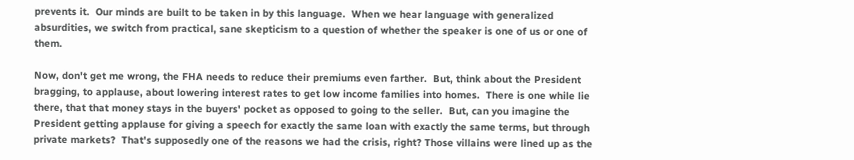prevents it.  Our minds are built to be taken in by this language.  When we hear language with generalized absurdities, we switch from practical, sane skepticism to a question of whether the speaker is one of us or one of them.

Now, don't get me wrong, the FHA needs to reduce their premiums even farther.  But, think about the President bragging, to applause, about lowering interest rates to get low income families into homes.  There is one while lie there, that that money stays in the buyers' pocket as opposed to going to the seller.  But, can you imagine the President getting applause for giving a speech for exactly the same loan with exactly the same terms, but through private markets?  That's supposedly one of the reasons we had the crisis, right? Those villains were lined up as the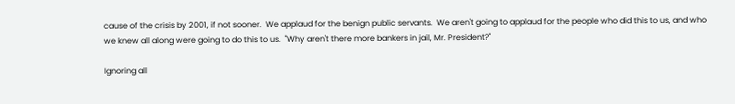cause of the crisis by 2001, if not sooner.  We applaud for the benign public servants.  We aren't going to applaud for the people who did this to us, and who we knew all along were going to do this to us.  "Why aren't there more bankers in jail, Mr. President?"

Ignoring all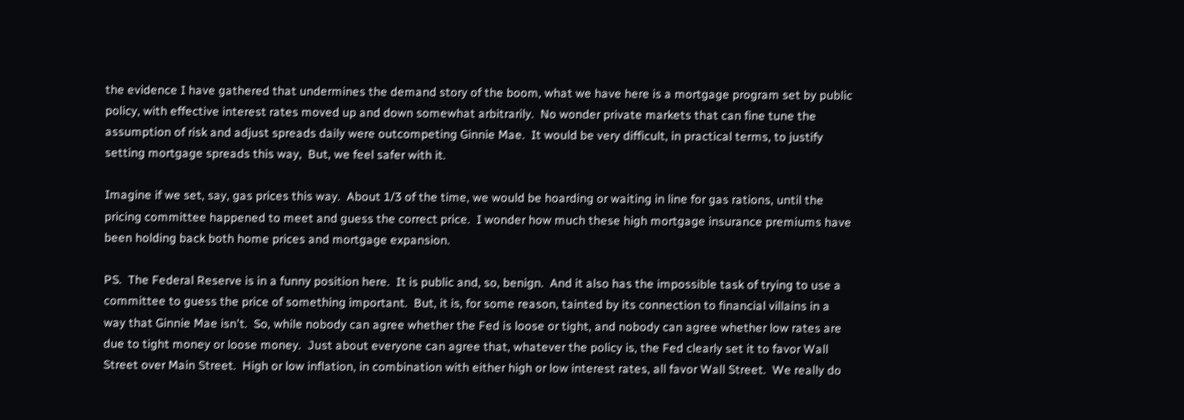the evidence I have gathered that undermines the demand story of the boom, what we have here is a mortgage program set by public policy, with effective interest rates moved up and down somewhat arbitrarily.  No wonder private markets that can fine tune the assumption of risk and adjust spreads daily were outcompeting Ginnie Mae.  It would be very difficult, in practical terms, to justify setting mortgage spreads this way,  But, we feel safer with it.

Imagine if we set, say, gas prices this way.  About 1/3 of the time, we would be hoarding or waiting in line for gas rations, until the pricing committee happened to meet and guess the correct price.  I wonder how much these high mortgage insurance premiums have been holding back both home prices and mortgage expansion.

PS.  The Federal Reserve is in a funny position here.  It is public and, so, benign.  And it also has the impossible task of trying to use a committee to guess the price of something important.  But, it is, for some reason, tainted by its connection to financial villains in a way that Ginnie Mae isn't.  So, while nobody can agree whether the Fed is loose or tight, and nobody can agree whether low rates are due to tight money or loose money.  Just about everyone can agree that, whatever the policy is, the Fed clearly set it to favor Wall Street over Main Street.  High or low inflation, in combination with either high or low interest rates, all favor Wall Street.  We really do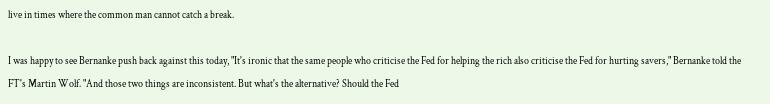live in times where the common man cannot catch a break.

I was happy to see Bernanke push back against this today, "It's ironic that the same people who criticise the Fed for helping the rich also criticise the Fed for hurting savers," Bernanke told the FT's Martin Wolf. "And those two things are inconsistent. But what's the alternative? Should the Fed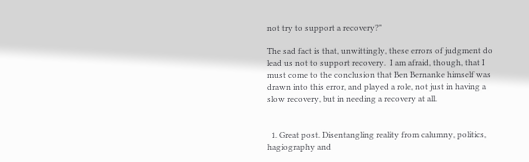not try to support a recovery?"

The sad fact is that, unwittingly, these errors of judgment do lead us not to support recovery.  I am afraid, though, that I must come to the conclusion that Ben Bernanke himself was drawn into this error, and played a role, not just in having a slow recovery, but in needing a recovery at all.


  1. Great post. Disentangling reality from calumny, politics, hagiography and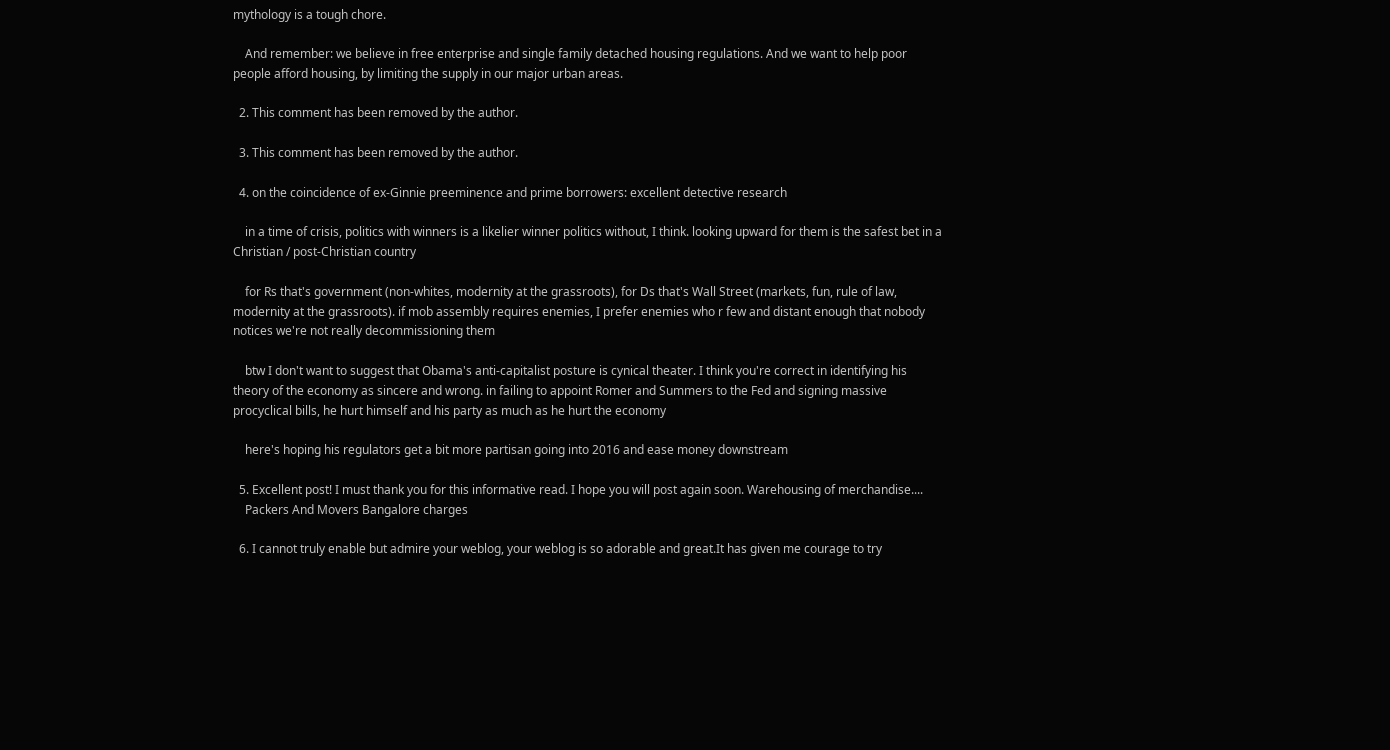mythology is a tough chore.

    And remember: we believe in free enterprise and single family detached housing regulations. And we want to help poor people afford housing, by limiting the supply in our major urban areas.

  2. This comment has been removed by the author.

  3. This comment has been removed by the author.

  4. on the coincidence of ex-Ginnie preeminence and prime borrowers: excellent detective research

    in a time of crisis, politics with winners is a likelier winner politics without, I think. looking upward for them is the safest bet in a Christian / post-Christian country

    for Rs that's government (non-whites, modernity at the grassroots), for Ds that's Wall Street (markets, fun, rule of law, modernity at the grassroots). if mob assembly requires enemies, I prefer enemies who r few and distant enough that nobody notices we're not really decommissioning them

    btw I don't want to suggest that Obama's anti-capitalist posture is cynical theater. I think you're correct in identifying his theory of the economy as sincere and wrong. in failing to appoint Romer and Summers to the Fed and signing massive procyclical bills, he hurt himself and his party as much as he hurt the economy

    here's hoping his regulators get a bit more partisan going into 2016 and ease money downstream

  5. Excellent post! I must thank you for this informative read. I hope you will post again soon. Warehousing of merchandise....
    Packers And Movers Bangalore charges

  6. I cannot truly enable but admire your weblog, your weblog is so adorable and great.It has given me courage to try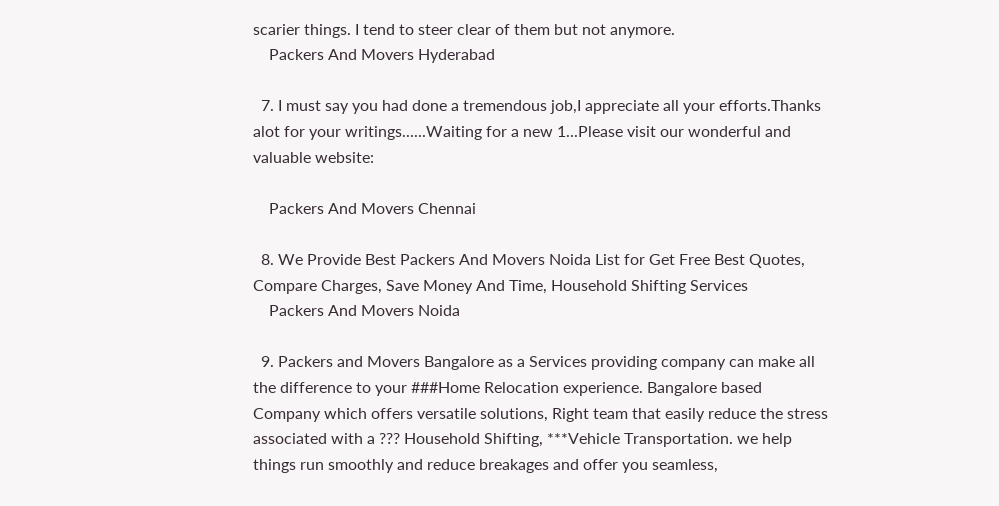scarier things. I tend to steer clear of them but not anymore.
    Packers And Movers Hyderabad

  7. I must say you had done a tremendous job,I appreciate all your efforts.Thanks alot for your writings......Waiting for a new 1...Please visit our wonderful and valuable website:

    Packers And Movers Chennai

  8. We Provide Best Packers And Movers Noida List for Get Free Best Quotes, Compare Charges, Save Money And Time, Household Shifting Services
    Packers And Movers Noida

  9. Packers and Movers Bangalore as a Services providing company can make all the difference to your ###Home Relocation experience. Bangalore based Company which offers versatile solutions, Right team that easily reduce the stress associated with a ??? Household Shifting, ***Vehicle Transportation. we help things run smoothly and reduce breakages and offer you seamless,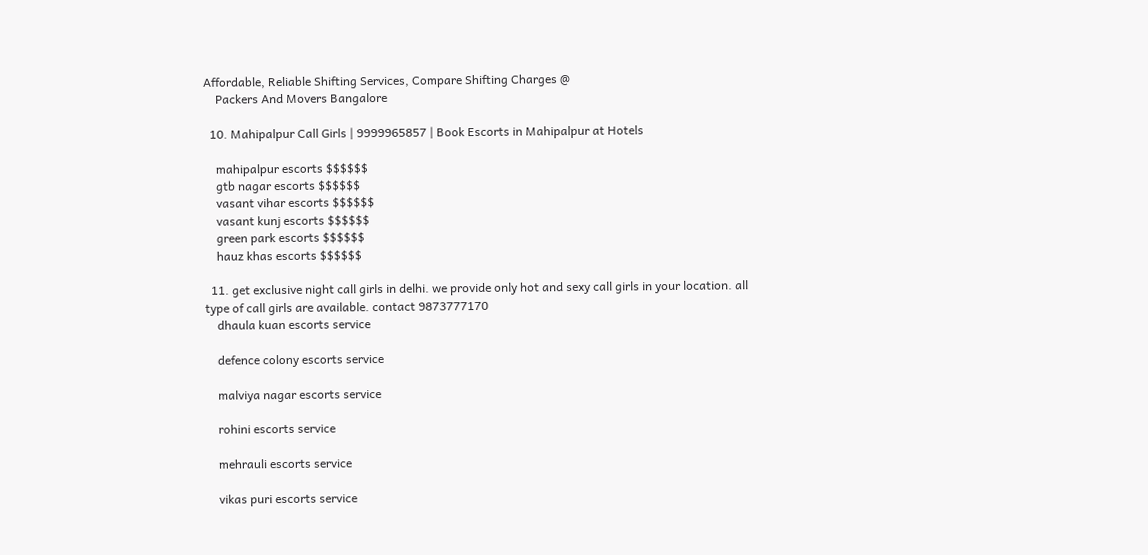Affordable, Reliable Shifting Services, Compare Shifting Charges @
    Packers And Movers Bangalore

  10. Mahipalpur Call Girls | 9999965857 | Book Escorts in Mahipalpur at Hotels

    mahipalpur escorts $$$$$$
    gtb nagar escorts $$$$$$
    vasant vihar escorts $$$$$$
    vasant kunj escorts $$$$$$
    green park escorts $$$$$$
    hauz khas escorts $$$$$$

  11. get exclusive night call girls in delhi. we provide only hot and sexy call girls in your location. all type of call girls are available. contact 9873777170
    dhaula kuan escorts service

    defence colony escorts service

    malviya nagar escorts service

    rohini escorts service

    mehrauli escorts service

    vikas puri escorts service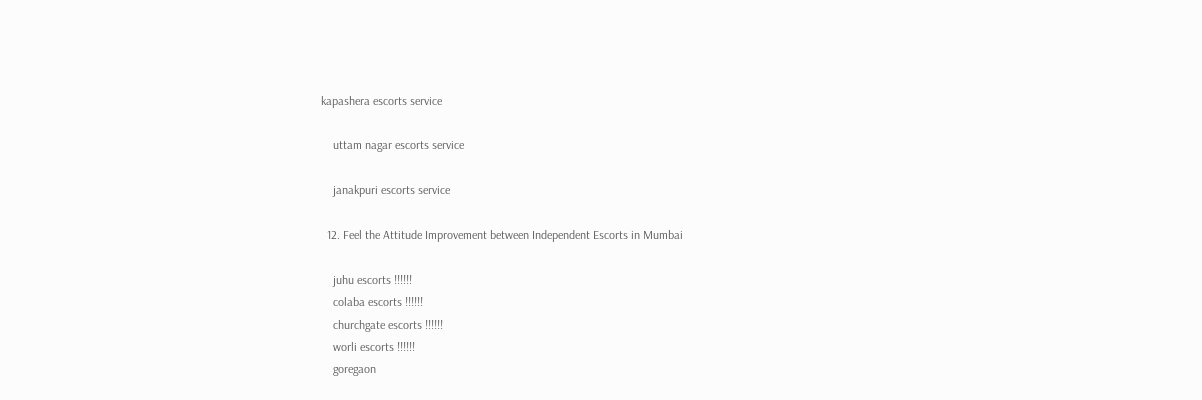kapashera escorts service

    uttam nagar escorts service

    janakpuri escorts service

  12. Feel the Attitude Improvement between Independent Escorts in Mumbai

    juhu escorts !!!!!!
    colaba escorts !!!!!!
    churchgate escorts !!!!!!
    worli escorts !!!!!!
    goregaon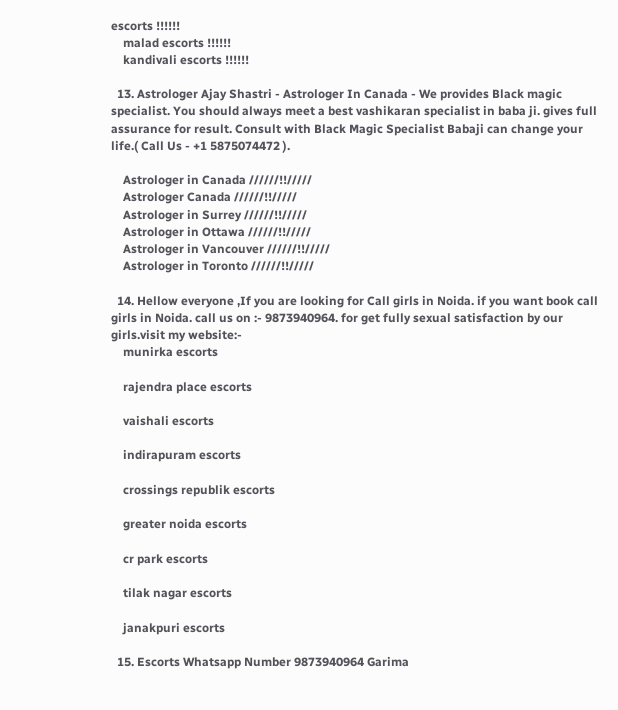escorts !!!!!!
    malad escorts !!!!!!
    kandivali escorts !!!!!!

  13. Astrologer Ajay Shastri - Astrologer In Canada - We provides Black magic specialist. You should always meet a best vashikaran specialist in baba ji. gives full assurance for result. Consult with Black Magic Specialist Babaji can change your life.( Call Us - +1 5875074472 ).

    Astrologer in Canada //////!!/////
    Astrologer Canada //////!!/////
    Astrologer in Surrey //////!!/////
    Astrologer in Ottawa //////!!/////
    Astrologer in Vancouver //////!!/////
    Astrologer in Toronto //////!!/////

  14. Hellow everyone ,If you are looking for Call girls in Noida. if you want book call girls in Noida. call us on :- 9873940964. for get fully sexual satisfaction by our girls.visit my website:-
    munirka escorts

    rajendra place escorts

    vaishali escorts

    indirapuram escorts

    crossings republik escorts

    greater noida escorts

    cr park escorts

    tilak nagar escorts

    janakpuri escorts

  15. Escorts Whatsapp Number 9873940964 Garima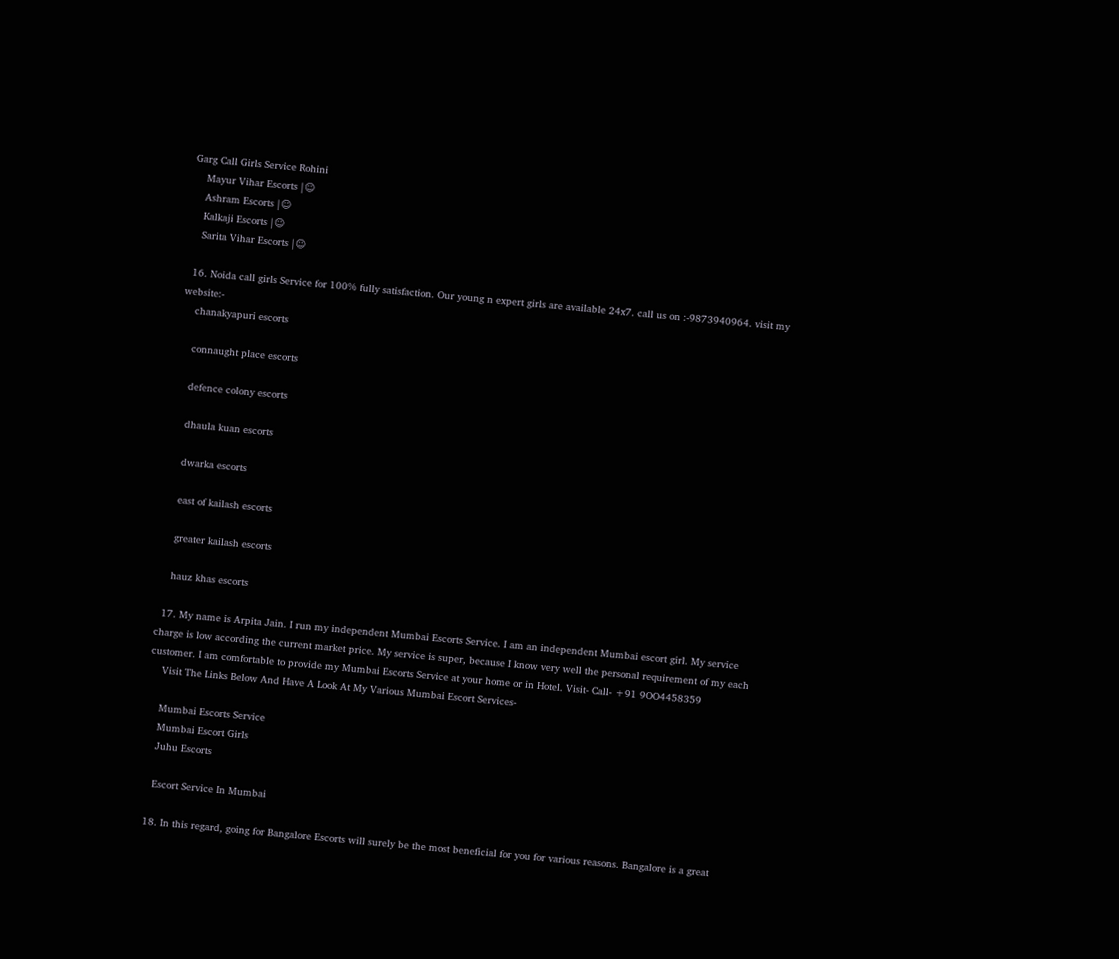Garg Call Girls Service Rohini
    Mayur Vihar Escorts |☺
    Ashram Escorts |☺
    Kalkaji Escorts |☺
    Sarita Vihar Escorts |☺

  16. Noida call girls Service for 100% fully satisfaction. Our young n expert girls are available 24x7. call us on :-9873940964. visit my website:-
    chanakyapuri escorts

    connaught place escorts

    defence colony escorts

    dhaula kuan escorts

    dwarka escorts

    east of kailash escorts

    greater kailash escorts

    hauz khas escorts

  17. My name is Arpita Jain. I run my independent Mumbai Escorts Service. I am an independent Mumbai escort girl. My service charge is low according the current market price. My service is super, because I know very well the personal requirement of my each customer. I am comfortable to provide my Mumbai Escorts Service at your home or in Hotel. Visit- Call- +91 9OO4458359
    Visit The Links Below And Have A Look At My Various Mumbai Escort Services-

    Mumbai Escorts Service
    Mumbai Escort Girls
    Juhu Escorts

    Escort Service In Mumbai

  18. In this regard, going for Bangalore Escorts will surely be the most beneficial for you for various reasons. Bangalore is a great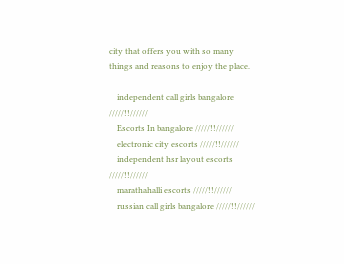city that offers you with so many things and reasons to enjoy the place.

    independent call girls bangalore /////!!//////
    Escorts In bangalore /////!!//////
    electronic city escorts /////!!//////
    independent hsr layout escorts /////!!//////
    marathahalli escorts /////!!//////
    russian call girls bangalore /////!!//////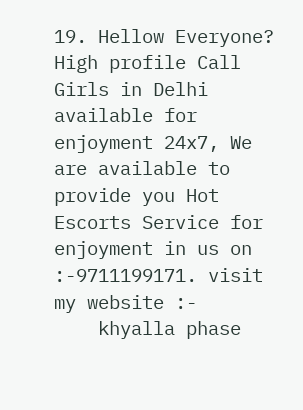19. Hellow Everyone? High profile Call Girls in Delhi available for enjoyment 24x7, We are available to provide you Hot Escorts Service for enjoyment in us on :-9711199171. visit my website :-
    khyalla phase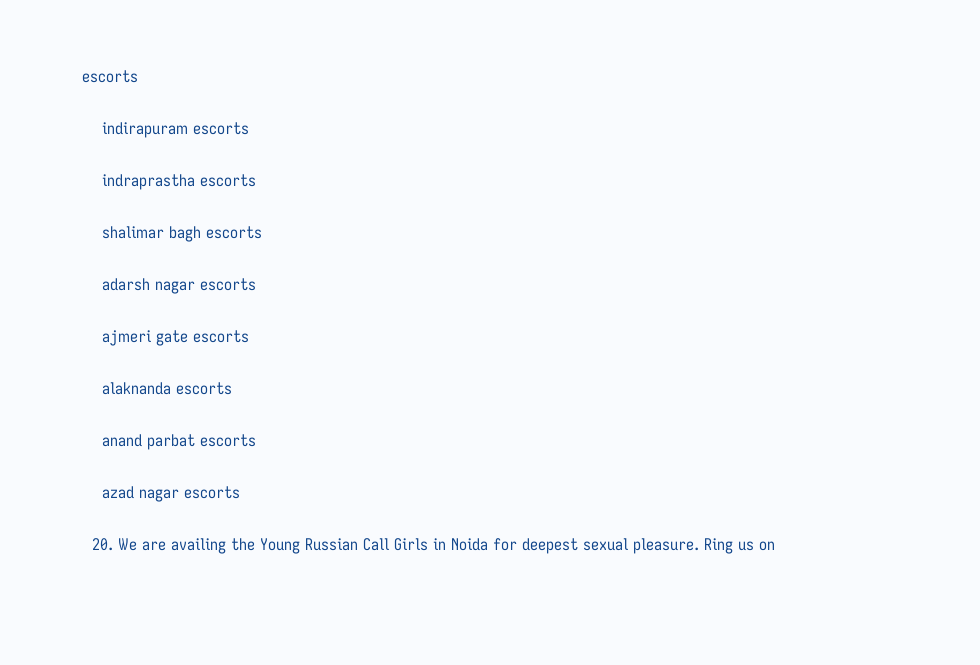escorts

    indirapuram escorts

    indraprastha escorts

    shalimar bagh escorts

    adarsh nagar escorts

    ajmeri gate escorts

    alaknanda escorts

    anand parbat escorts

    azad nagar escorts

  20. We are availing the Young Russian Call Girls in Noida for deepest sexual pleasure. Ring us on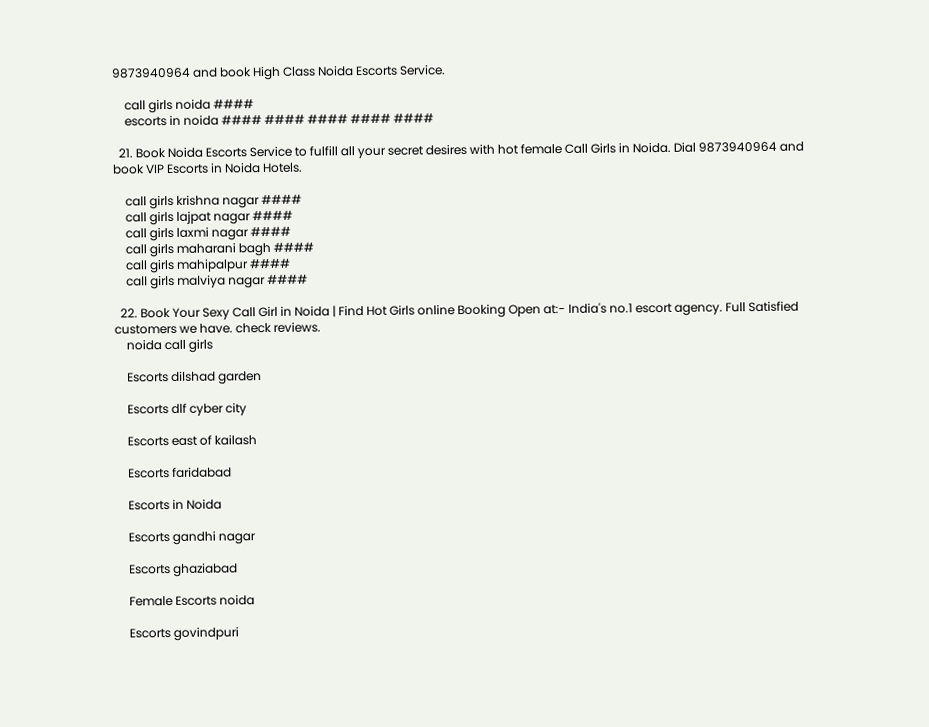9873940964 and book High Class Noida Escorts Service.

    call girls noida ####
    escorts in noida #### #### #### #### ####

  21. Book Noida Escorts Service to fulfill all your secret desires with hot female Call Girls in Noida. Dial 9873940964 and book VIP Escorts in Noida Hotels.

    call girls krishna nagar ####
    call girls lajpat nagar ####
    call girls laxmi nagar ####
    call girls maharani bagh ####
    call girls mahipalpur ####
    call girls malviya nagar ####

  22. Book Your Sexy Call Girl in Noida | Find Hot Girls online Booking Open at:- India's no.1 escort agency. Full Satisfied customers we have. check reviews.
    noida call girls

    Escorts dilshad garden

    Escorts dlf cyber city

    Escorts east of kailash

    Escorts faridabad

    Escorts in Noida

    Escorts gandhi nagar

    Escorts ghaziabad

    Female Escorts noida

    Escorts govindpuri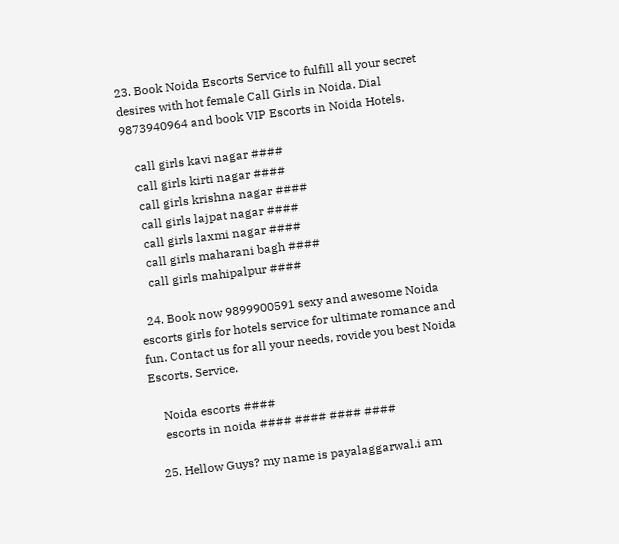23. Book Noida Escorts Service to fulfill all your secret desires with hot female Call Girls in Noida. Dial 9873940964 and book VIP Escorts in Noida Hotels.

    call girls kavi nagar ####
    call girls kirti nagar ####
    call girls krishna nagar ####
    call girls lajpat nagar ####
    call girls laxmi nagar ####
    call girls maharani bagh ####
    call girls mahipalpur ####

  24. Book now 9899900591 sexy and awesome Noida escorts girls for hotels service for ultimate romance and fun. Contact us for all your needs, rovide you best Noida Escorts. Service.

    Noida escorts ####
    escorts in noida #### #### #### ####

  25. Hellow Guys? my name is payalaggarwal.i am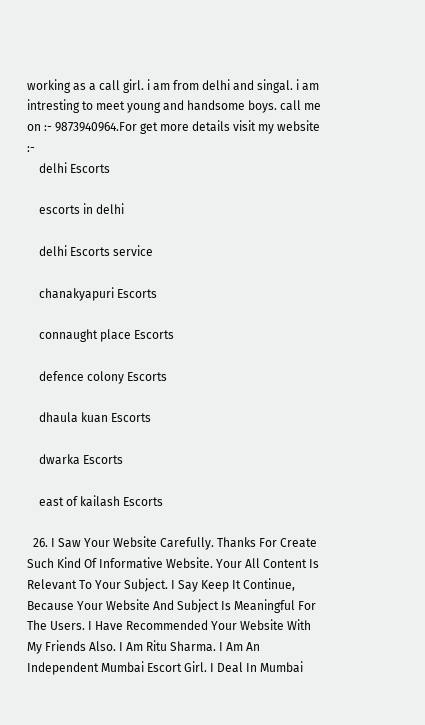working as a call girl. i am from delhi and singal. i am intresting to meet young and handsome boys. call me on :- 9873940964.For get more details visit my website :-
    delhi Escorts

    escorts in delhi

    delhi Escorts service

    chanakyapuri Escorts

    connaught place Escorts

    defence colony Escorts

    dhaula kuan Escorts

    dwarka Escorts

    east of kailash Escorts

  26. I Saw Your Website Carefully. Thanks For Create Such Kind Of Informative Website. Your All Content Is Relevant To Your Subject. I Say Keep It Continue, Because Your Website And Subject Is Meaningful For The Users. I Have Recommended Your Website With My Friends Also. I Am Ritu Sharma. I Am An Independent Mumbai Escort Girl. I Deal In Mumbai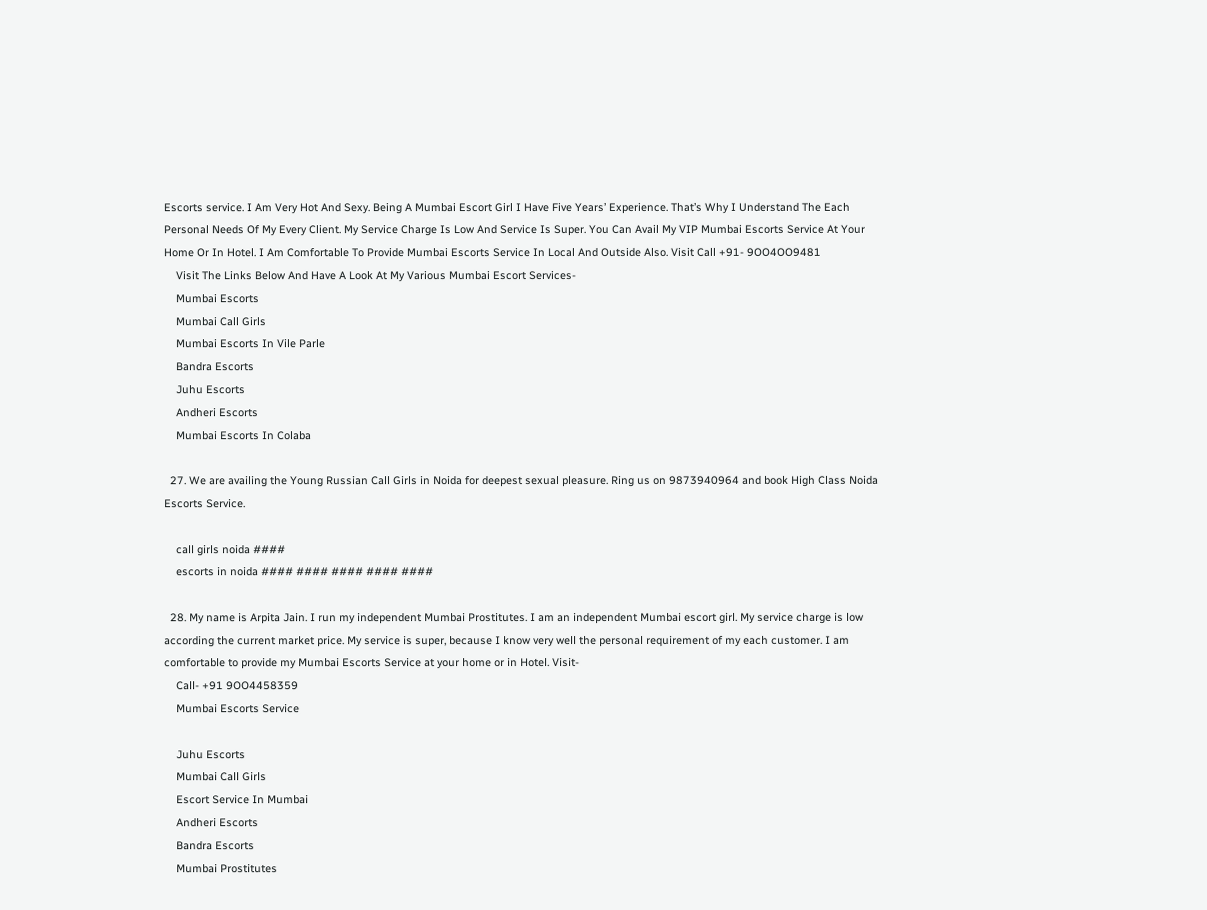Escorts service. I Am Very Hot And Sexy. Being A Mumbai Escort Girl I Have Five Years’ Experience. That’s Why I Understand The Each Personal Needs Of My Every Client. My Service Charge Is Low And Service Is Super. You Can Avail My VIP Mumbai Escorts Service At Your Home Or In Hotel. I Am Comfortable To Provide Mumbai Escorts Service In Local And Outside Also. Visit Call +91- 9OO4OO9481
    Visit The Links Below And Have A Look At My Various Mumbai Escort Services-
    Mumbai Escorts
    Mumbai Call Girls
    Mumbai Escorts In Vile Parle
    Bandra Escorts
    Juhu Escorts
    Andheri Escorts
    Mumbai Escorts In Colaba

  27. We are availing the Young Russian Call Girls in Noida for deepest sexual pleasure. Ring us on 9873940964 and book High Class Noida Escorts Service.

    call girls noida ####
    escorts in noida #### #### #### #### ####

  28. My name is Arpita Jain. I run my independent Mumbai Prostitutes. I am an independent Mumbai escort girl. My service charge is low according the current market price. My service is super, because I know very well the personal requirement of my each customer. I am comfortable to provide my Mumbai Escorts Service at your home or in Hotel. Visit-
    Call- +91 9OO4458359
    Mumbai Escorts Service

    Juhu Escorts
    Mumbai Call Girls
    Escort Service In Mumbai
    Andheri Escorts
    Bandra Escorts
    Mumbai Prostitutes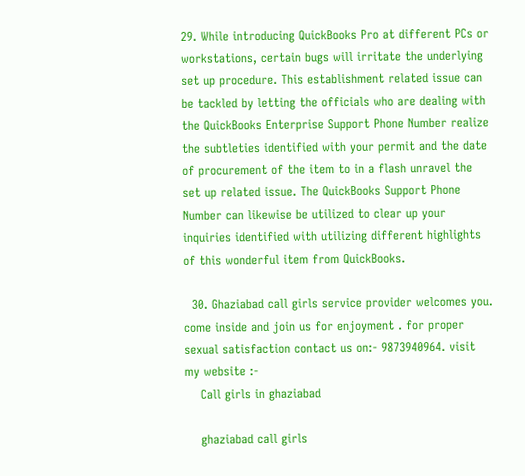29. While introducing QuickBooks Pro at different PCs or workstations, certain bugs will irritate the underlying set up procedure. This establishment related issue can be tackled by letting the officials who are dealing with the QuickBooks Enterprise Support Phone Number realize the subtleties identified with your permit and the date of procurement of the item to in a flash unravel the set up related issue. The QuickBooks Support Phone Number can likewise be utilized to clear up your inquiries identified with utilizing different highlights of this wonderful item from QuickBooks.

  30. Ghaziabad call girls service provider welcomes you. come inside and join us for enjoyment . for proper sexual satisfaction contact us on:- 9873940964. visit my website :-
    Call girls in ghaziabad

    ghaziabad call girls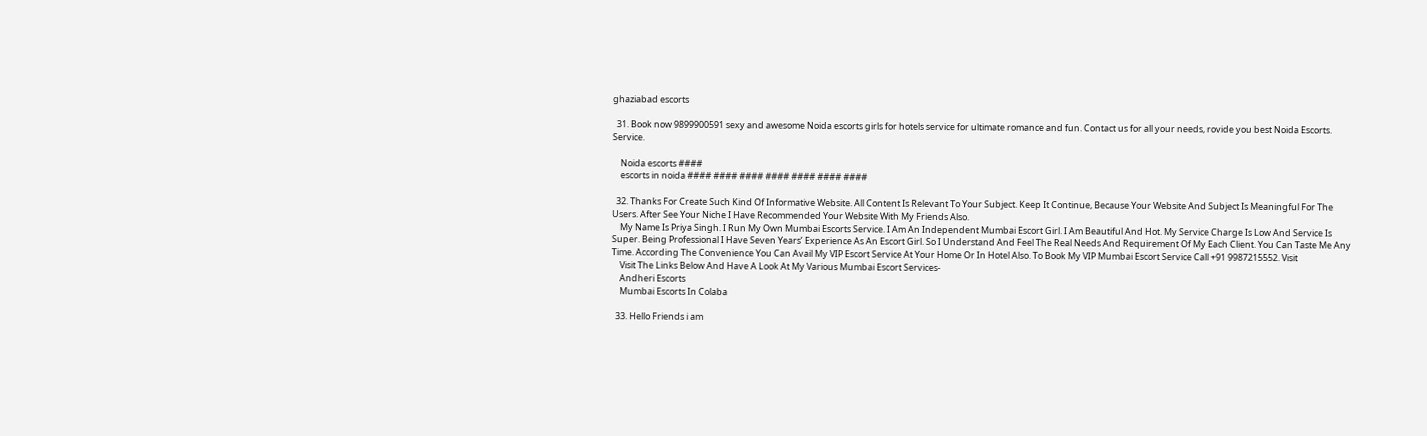ghaziabad escorts

  31. Book now 9899900591 sexy and awesome Noida escorts girls for hotels service for ultimate romance and fun. Contact us for all your needs, rovide you best Noida Escorts. Service.

    Noida escorts ####
    escorts in noida #### #### #### #### #### #### ####

  32. Thanks For Create Such Kind Of Informative Website. All Content Is Relevant To Your Subject. Keep It Continue, Because Your Website And Subject Is Meaningful For The Users. After See Your Niche I Have Recommended Your Website With My Friends Also.
    My Name Is Priya Singh. I Run My Own Mumbai Escorts Service. I Am An Independent Mumbai Escort Girl. I Am Beautiful And Hot. My Service Charge Is Low And Service Is Super. Being Professional I Have Seven Years’ Experience As An Escort Girl. So I Understand And Feel The Real Needs And Requirement Of My Each Client. You Can Taste Me Any Time. According The Convenience You Can Avail My VIP Escort Service At Your Home Or In Hotel Also. To Book My VIP Mumbai Escort Service Call +91 9987215552. Visit
    Visit The Links Below And Have A Look At My Various Mumbai Escort Services-
    Andheri Escorts
    Mumbai Escorts In Colaba

  33. Hello Friends i am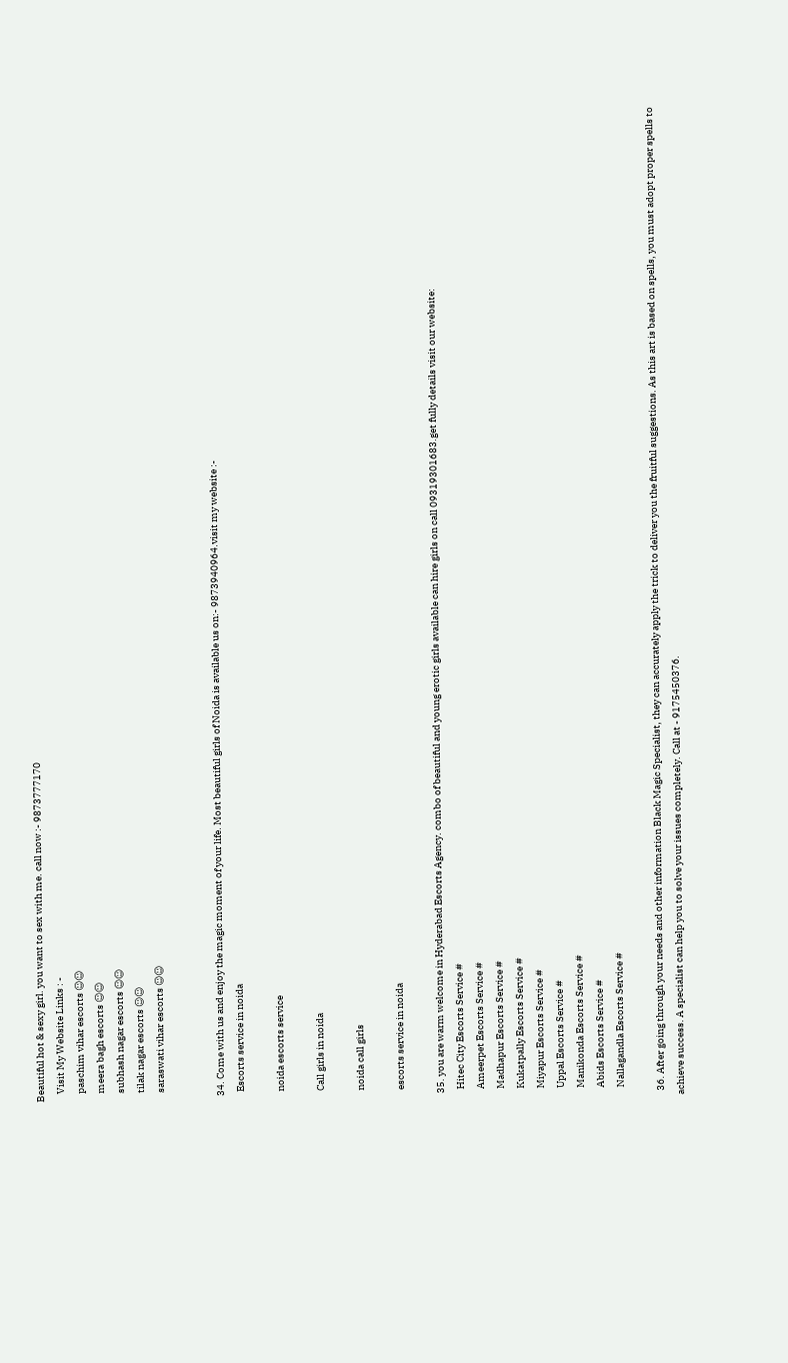Beautiful hot & sexy girl. you want to sex with me. call now :- 9873777170
    Visit My Website Links : -
    paschim vihar escorts ☺☺
    meera bagh escorts ☺☺
    subhash nagar escorts ☺☺
    tilak nagar escorts ☺☺
    saraswati vihar escorts ☺☺


  34. Come with us and enjoy the magic moment of your life. Most beautiful girls of Noida is available us on:- 9873940964.visit my website :-
    Escorts service in noida

    noida escorts service

    Call girls in noida

    noida call girls

    escorts service in noida

  35. you are warm welcome in Hyderabad Escorts Agency. combo of beautiful and young erotic girls available can hire girls on call 09319301683.get fully details visit our website:
    Hitec City Escorts Service #
    Ameerpet Escorts Service #
    Madhapur Escorts Service #
    Kukatpally Escorts Service #
    Miyapur Escorts Service #
    Uppal Escorts Service #
    Manikonda Escorts Service #
    Abids Escorts Service #
    Nallagandla Escorts Service #

  36. After going through your needs and other information Black Magic Specialist, they can accurately apply the trick to deliver you the fruitful suggestions. As this art is based on spells, you must adopt proper spells to achieve success. A specialist can help you to solve your issues completely. Call at - 9175450376.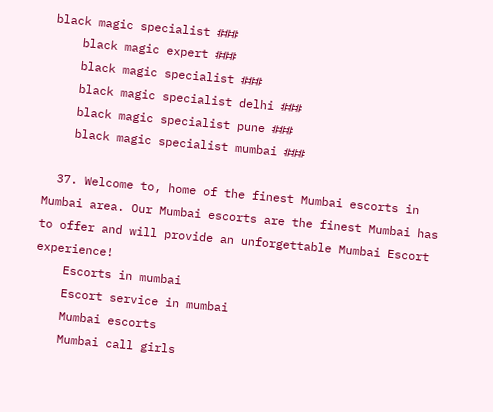black magic specialist ###
    black magic expert ###
    black magic specialist ###
    black magic specialist delhi ###
    black magic specialist pune ###
    black magic specialist mumbai ###

  37. Welcome to, home of the finest Mumbai escorts in Mumbai area. Our Mumbai escorts are the finest Mumbai has to offer and will provide an unforgettable Mumbai Escort experience!
    Escorts in mumbai
    Escort service in mumbai
    Mumbai escorts
    Mumbai call girls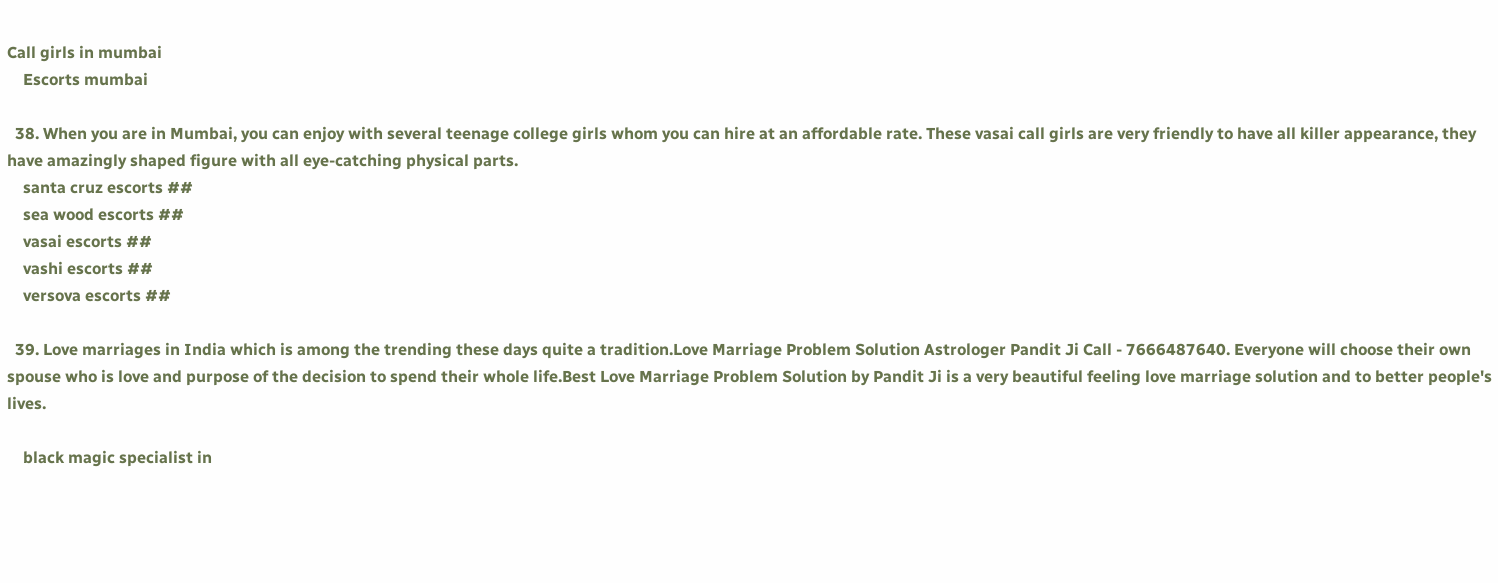Call girls in mumbai
    Escorts mumbai

  38. When you are in Mumbai, you can enjoy with several teenage college girls whom you can hire at an affordable rate. These vasai call girls are very friendly to have all killer appearance, they have amazingly shaped figure with all eye-catching physical parts.
    santa cruz escorts ##
    sea wood escorts ##
    vasai escorts ##
    vashi escorts ##
    versova escorts ##

  39. Love marriages in India which is among the trending these days quite a tradition.Love Marriage Problem Solution Astrologer Pandit Ji Call - 7666487640. Everyone will choose their own spouse who is love and purpose of the decision to spend their whole life.Best Love Marriage Problem Solution by Pandit Ji is a very beautiful feeling love marriage solution and to better people's lives.

    black magic specialist in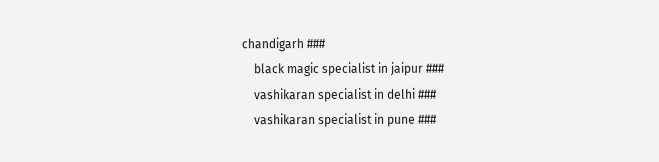chandigarh ###
    black magic specialist in jaipur ###
    vashikaran specialist in delhi ###
    vashikaran specialist in pune ###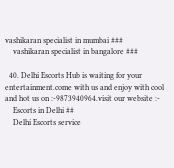vashikaran specialist in mumbai ###
    vashikaran specialist in bangalore ###

  40. Delhi Escorts Hub is waiting for your entertainment.come with us and enjoy with cool and hot us on :-9873940964.visit our website :-
    Escorts in Delhi ##
    Delhi Escorts service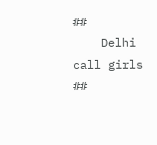##
    Delhi call girls ##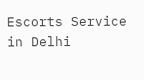Escorts Service in Delhi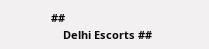##
    Delhi Escorts ##